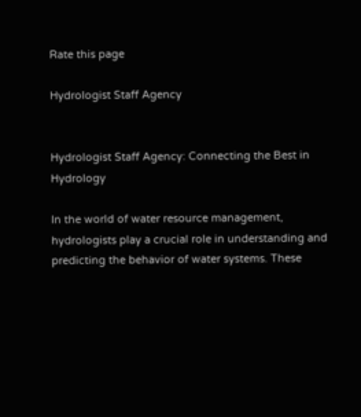Rate this page

Hydrologist Staff Agency


Hydrologist Staff Agency: Connecting the Best in Hydrology

In the world of water resource management, hydrologists play a crucial role in understanding and predicting the behavior of water systems. These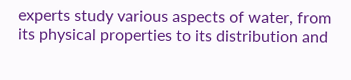experts study various aspects of water, from its physical properties to its distribution and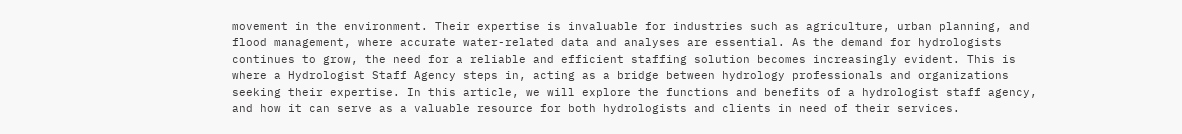movement in the environment. Their expertise is invaluable for industries such as agriculture, urban planning, and flood management, where accurate water-related data and analyses are essential. As the demand for hydrologists continues to grow, the need for a reliable and efficient staffing solution becomes increasingly evident. This is where a Hydrologist Staff Agency steps in, acting as a bridge between hydrology professionals and organizations seeking their expertise. In this article, we will explore the functions and benefits of a hydrologist staff agency, and how it can serve as a valuable resource for both hydrologists and clients in need of their services.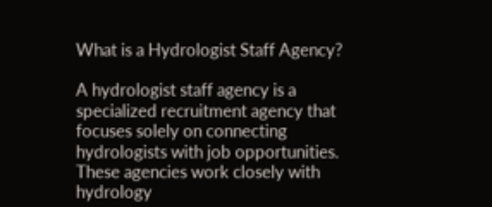What is a Hydrologist Staff Agency?

A hydrologist staff agency is a specialized recruitment agency that focuses solely on connecting hydrologists with job opportunities. These agencies work closely with hydrology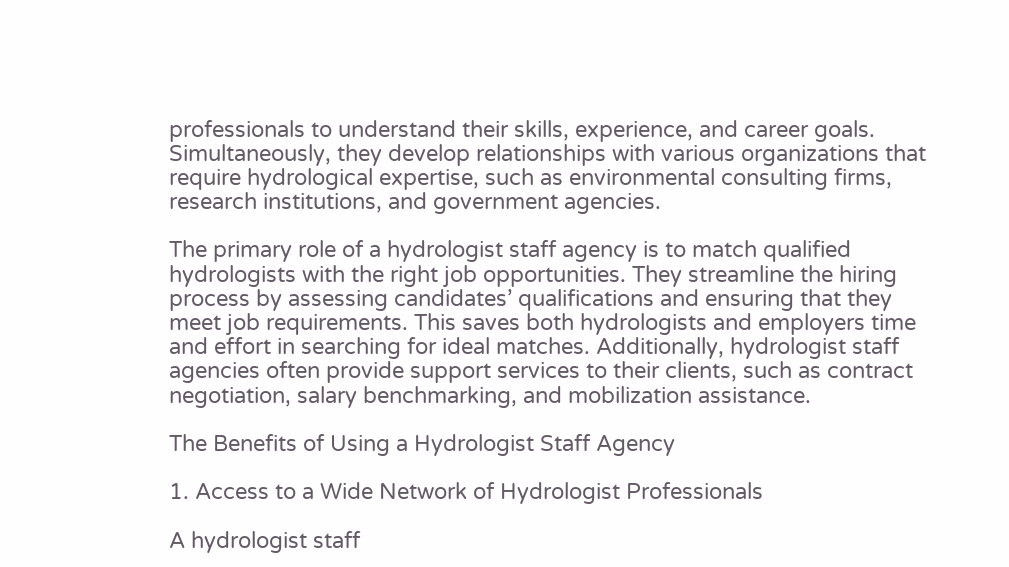professionals to understand their skills, experience, and career goals. Simultaneously, they develop relationships with various organizations that require hydrological expertise, such as environmental consulting firms, research institutions, and government agencies.

The primary role of a hydrologist staff agency is to match qualified hydrologists with the right job opportunities. They streamline the hiring process by assessing candidates’ qualifications and ensuring that they meet job requirements. This saves both hydrologists and employers time and effort in searching for ideal matches. Additionally, hydrologist staff agencies often provide support services to their clients, such as contract negotiation, salary benchmarking, and mobilization assistance.

The Benefits of Using a Hydrologist Staff Agency

1. Access to a Wide Network of Hydrologist Professionals

A hydrologist staff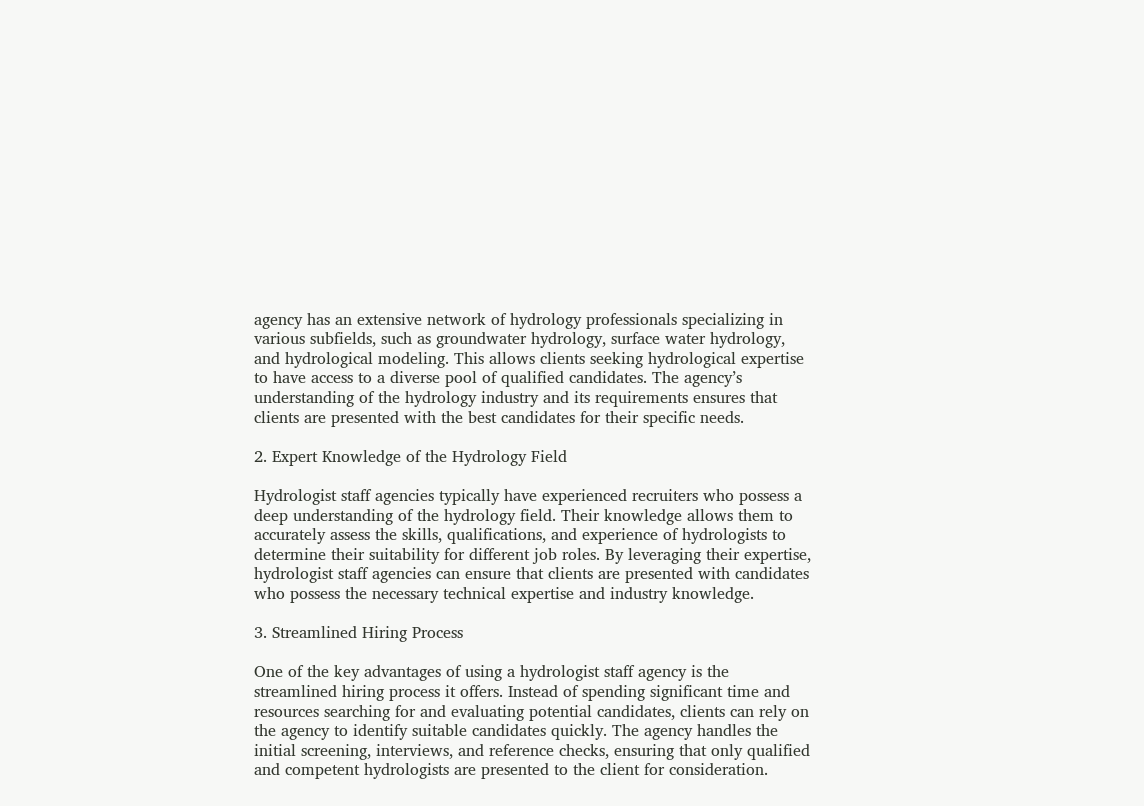agency has an extensive network of hydrology professionals specializing in various subfields, such as groundwater hydrology, surface water hydrology, and hydrological modeling. This allows clients seeking hydrological expertise to have access to a diverse pool of qualified candidates. The agency’s understanding of the hydrology industry and its requirements ensures that clients are presented with the best candidates for their specific needs.

2. Expert Knowledge of the Hydrology Field

Hydrologist staff agencies typically have experienced recruiters who possess a deep understanding of the hydrology field. Their knowledge allows them to accurately assess the skills, qualifications, and experience of hydrologists to determine their suitability for different job roles. By leveraging their expertise, hydrologist staff agencies can ensure that clients are presented with candidates who possess the necessary technical expertise and industry knowledge.

3. Streamlined Hiring Process

One of the key advantages of using a hydrologist staff agency is the streamlined hiring process it offers. Instead of spending significant time and resources searching for and evaluating potential candidates, clients can rely on the agency to identify suitable candidates quickly. The agency handles the initial screening, interviews, and reference checks, ensuring that only qualified and competent hydrologists are presented to the client for consideration.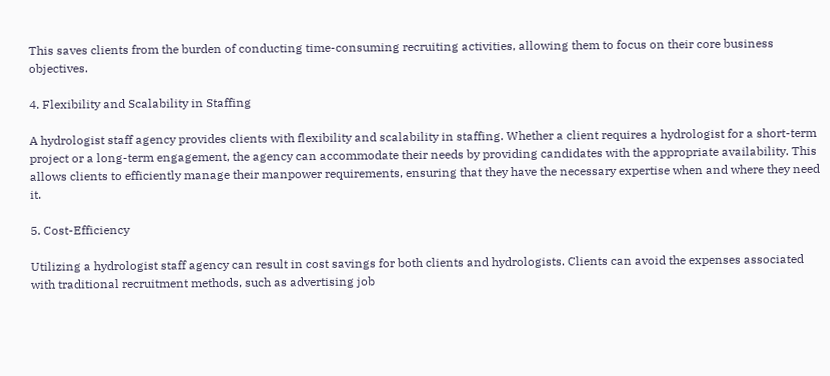This saves clients from the burden of conducting time-consuming recruiting activities, allowing them to focus on their core business objectives.

4. Flexibility and Scalability in Staffing

A hydrologist staff agency provides clients with flexibility and scalability in staffing. Whether a client requires a hydrologist for a short-term project or a long-term engagement, the agency can accommodate their needs by providing candidates with the appropriate availability. This allows clients to efficiently manage their manpower requirements, ensuring that they have the necessary expertise when and where they need it.

5. Cost-Efficiency

Utilizing a hydrologist staff agency can result in cost savings for both clients and hydrologists. Clients can avoid the expenses associated with traditional recruitment methods, such as advertising job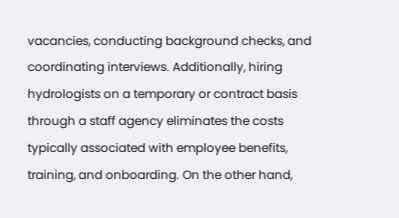vacancies, conducting background checks, and coordinating interviews. Additionally, hiring hydrologists on a temporary or contract basis through a staff agency eliminates the costs typically associated with employee benefits, training, and onboarding. On the other hand,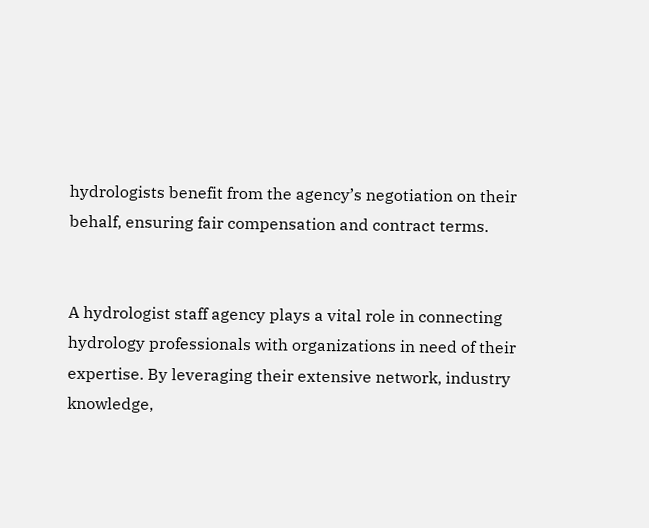hydrologists benefit from the agency’s negotiation on their behalf, ensuring fair compensation and contract terms.


A hydrologist staff agency plays a vital role in connecting hydrology professionals with organizations in need of their expertise. By leveraging their extensive network, industry knowledge,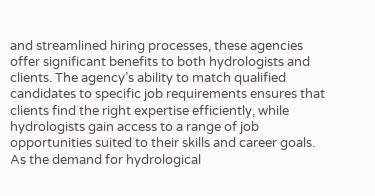and streamlined hiring processes, these agencies offer significant benefits to both hydrologists and clients. The agency’s ability to match qualified candidates to specific job requirements ensures that clients find the right expertise efficiently, while hydrologists gain access to a range of job opportunities suited to their skills and career goals. As the demand for hydrological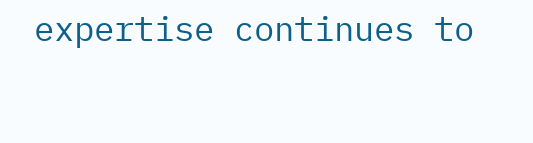expertise continues to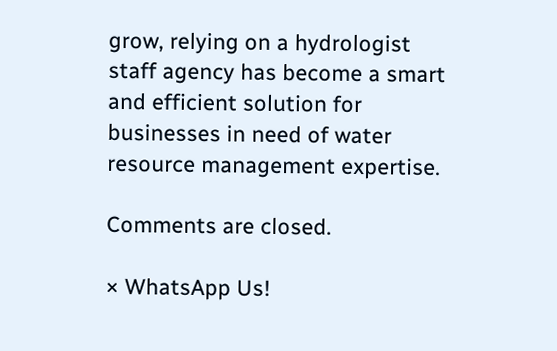grow, relying on a hydrologist staff agency has become a smart and efficient solution for businesses in need of water resource management expertise.

Comments are closed.

× WhatsApp Us!